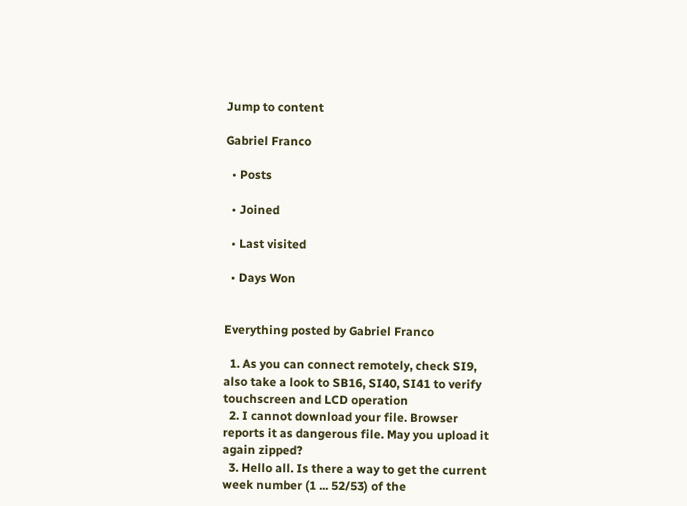Jump to content

Gabriel Franco

  • Posts

  • Joined

  • Last visited

  • Days Won


Everything posted by Gabriel Franco

  1. As you can connect remotely, check SI9, also take a look to SB16, SI40, SI41 to verify touchscreen and LCD operation
  2. I cannot download your file. Browser reports it as dangerous file. May you upload it again zipped?
  3. Hello all. Is there a way to get the current week number (1 ... 52/53) of the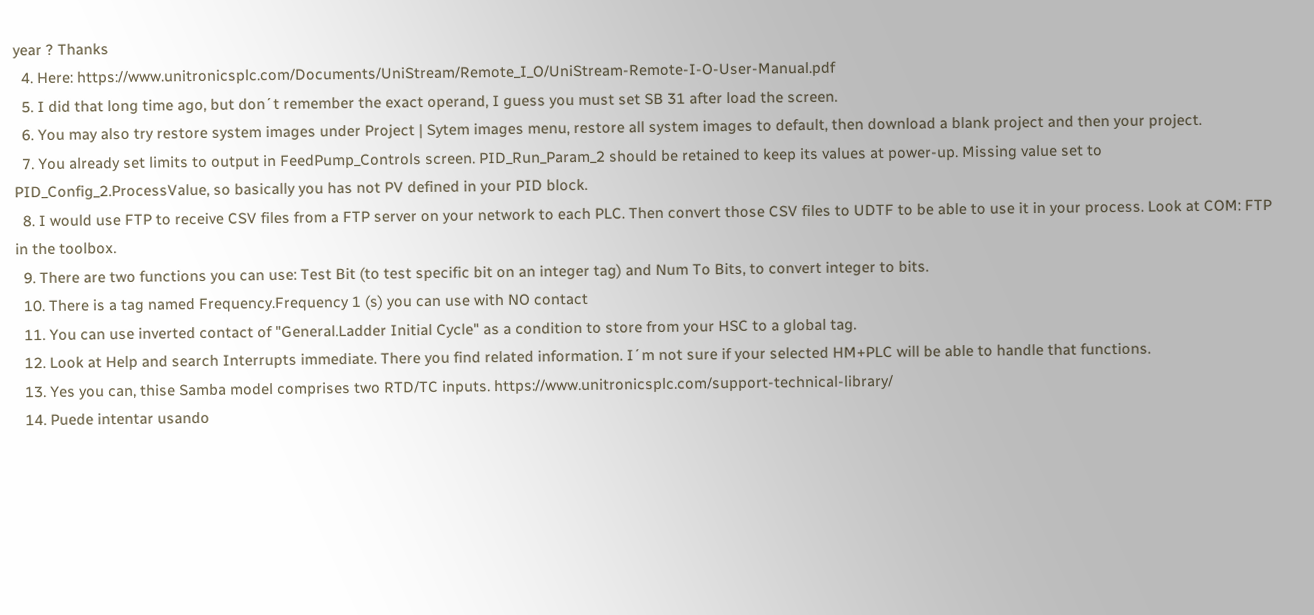year ? Thanks
  4. Here: https://www.unitronicsplc.com/Documents/UniStream/Remote_I_O/UniStream-Remote-I-O-User-Manual.pdf
  5. I did that long time ago, but don´t remember the exact operand, I guess you must set SB 31 after load the screen.
  6. You may also try restore system images under Project | Sytem images menu, restore all system images to default, then download a blank project and then your project.
  7. You already set limits to output in FeedPump_Controls screen. PID_Run_Param_2 should be retained to keep its values at power-up. Missing value set to PID_Config_2.ProcessValue, so basically you has not PV defined in your PID block.
  8. I would use FTP to receive CSV files from a FTP server on your network to each PLC. Then convert those CSV files to UDTF to be able to use it in your process. Look at COM: FTP in the toolbox.
  9. There are two functions you can use: Test Bit (to test specific bit on an integer tag) and Num To Bits, to convert integer to bits.
  10. There is a tag named Frequency.Frequency 1 (s) you can use with NO contact
  11. You can use inverted contact of "General.Ladder Initial Cycle" as a condition to store from your HSC to a global tag.
  12. Look at Help and search Interrupts immediate. There you find related information. I´m not sure if your selected HM+PLC will be able to handle that functions.
  13. Yes you can, thise Samba model comprises two RTD/TC inputs. https://www.unitronicsplc.com/support-technical-library/
  14. Puede intentar usando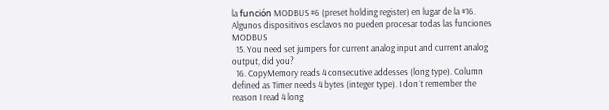la función MODBUS #6 (preset holding register) en lugar de la #16. Algunos dispositivos esclavos no pueden procesar todas las funciones MODBUS
  15. You need set jumpers for current analog input and current analog output, did you?
  16. CopyMemory reads 4 consecutive addesses (long type). Column defined as Timer needs 4 bytes (integer type). I don´t remember the reason I read 4 long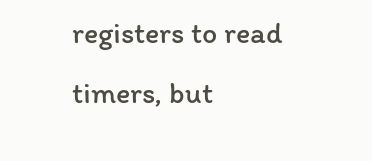registers to read timers, but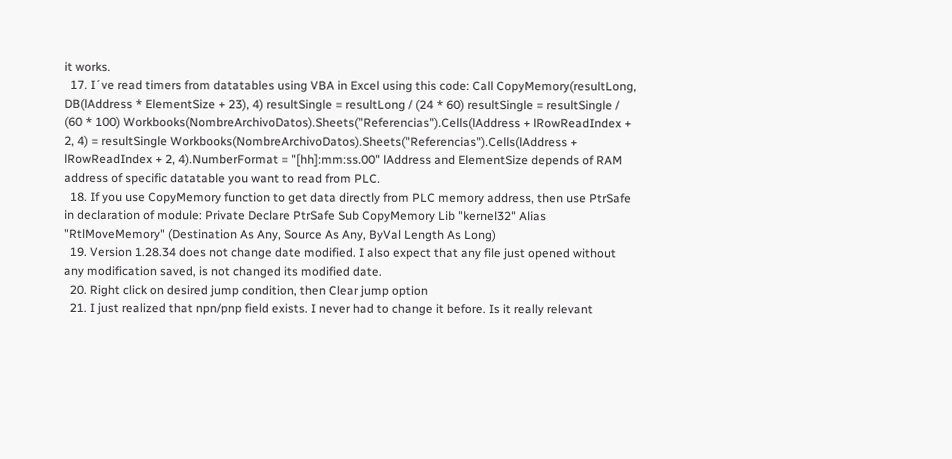it works.
  17. I´ve read timers from datatables using VBA in Excel using this code: Call CopyMemory(resultLong, DB(lAddress * ElementSize + 23), 4) resultSingle = resultLong / (24 * 60) resultSingle = resultSingle / (60 * 100) Workbooks(NombreArchivoDatos).Sheets("Referencias").Cells(lAddress + lRowReadIndex + 2, 4) = resultSingle Workbooks(NombreArchivoDatos).Sheets("Referencias").Cells(lAddress + lRowReadIndex + 2, 4).NumberFormat = "[hh]:mm:ss.00" lAddress and ElementSize depends of RAM address of specific datatable you want to read from PLC.
  18. If you use CopyMemory function to get data directly from PLC memory address, then use PtrSafe in declaration of module: Private Declare PtrSafe Sub CopyMemory Lib "kernel32" Alias "RtlMoveMemory" (Destination As Any, Source As Any, ByVal Length As Long)
  19. Version 1.28.34 does not change date modified. I also expect that any file just opened without any modification saved, is not changed its modified date.
  20. Right click on desired jump condition, then Clear jump option
  21. I just realized that npn/pnp field exists. I never had to change it before. Is it really relevant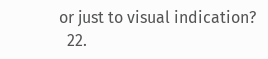or just to visual indication?
  22.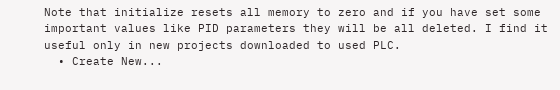Note that initialize resets all memory to zero and if you have set some important values like PID parameters they will be all deleted. I find it useful only in new projects downloaded to used PLC.
  • Create New...